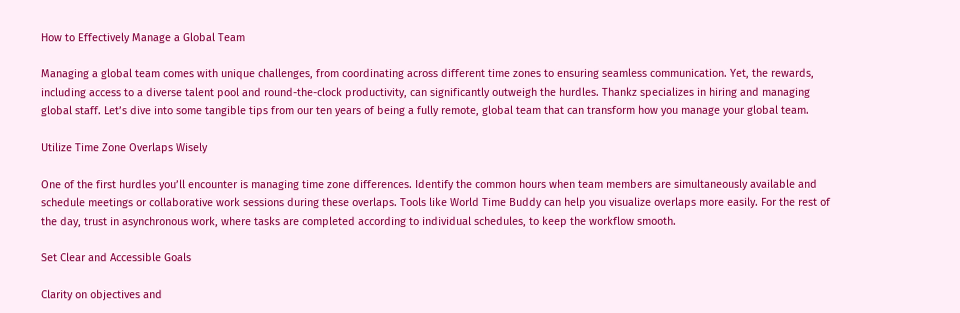How to Effectively Manage a Global Team

Managing a global team comes with unique challenges, from coordinating across different time zones to ensuring seamless communication. Yet, the rewards, including access to a diverse talent pool and round-the-clock productivity, can significantly outweigh the hurdles. Thankz specializes in hiring and managing global staff. Let’s dive into some tangible tips from our ten years of being a fully remote, global team that can transform how you manage your global team.

Utilize Time Zone Overlaps Wisely

One of the first hurdles you’ll encounter is managing time zone differences. Identify the common hours when team members are simultaneously available and schedule meetings or collaborative work sessions during these overlaps. Tools like World Time Buddy can help you visualize overlaps more easily. For the rest of the day, trust in asynchronous work, where tasks are completed according to individual schedules, to keep the workflow smooth.

Set Clear and Accessible Goals

Clarity on objectives and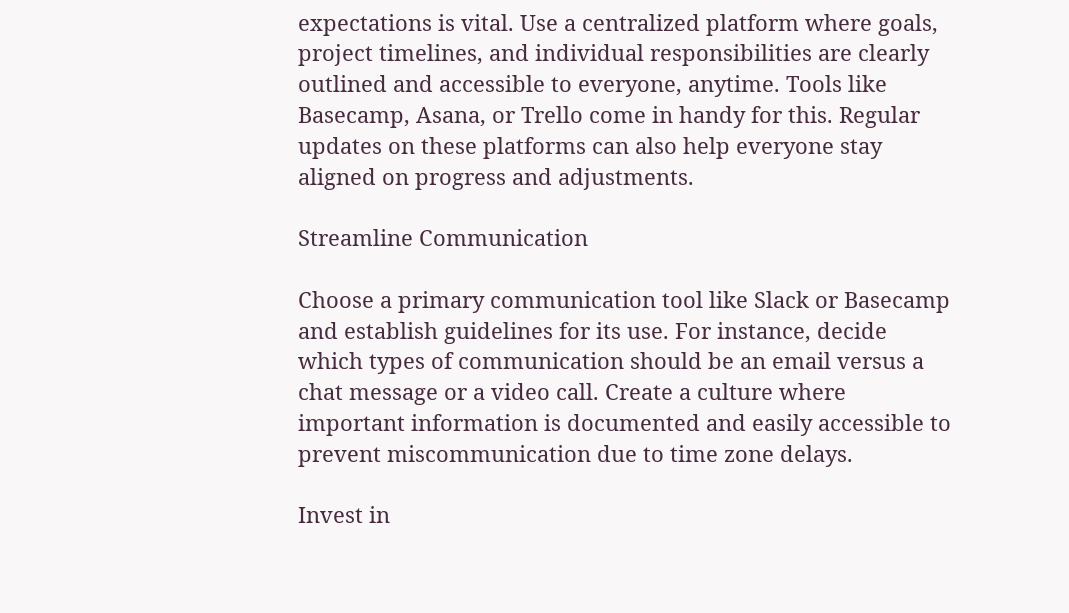expectations is vital. Use a centralized platform where goals, project timelines, and individual responsibilities are clearly outlined and accessible to everyone, anytime. Tools like Basecamp, Asana, or Trello come in handy for this. Regular updates on these platforms can also help everyone stay aligned on progress and adjustments.

Streamline Communication

Choose a primary communication tool like Slack or Basecamp and establish guidelines for its use. For instance, decide which types of communication should be an email versus a chat message or a video call. Create a culture where important information is documented and easily accessible to prevent miscommunication due to time zone delays.

Invest in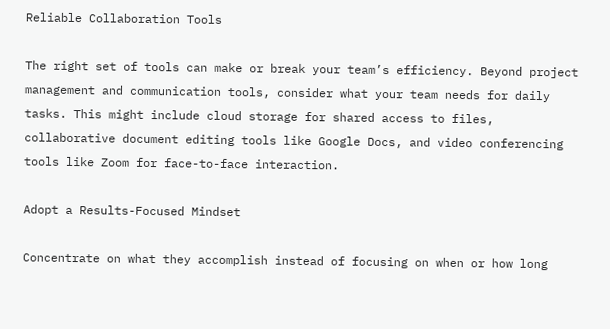Reliable Collaboration Tools

The right set of tools can make or break your team’s efficiency. Beyond project management and communication tools, consider what your team needs for daily tasks. This might include cloud storage for shared access to files, collaborative document editing tools like Google Docs, and video conferencing tools like Zoom for face-to-face interaction.

Adopt a Results-Focused Mindset

Concentrate on what they accomplish instead of focusing on when or how long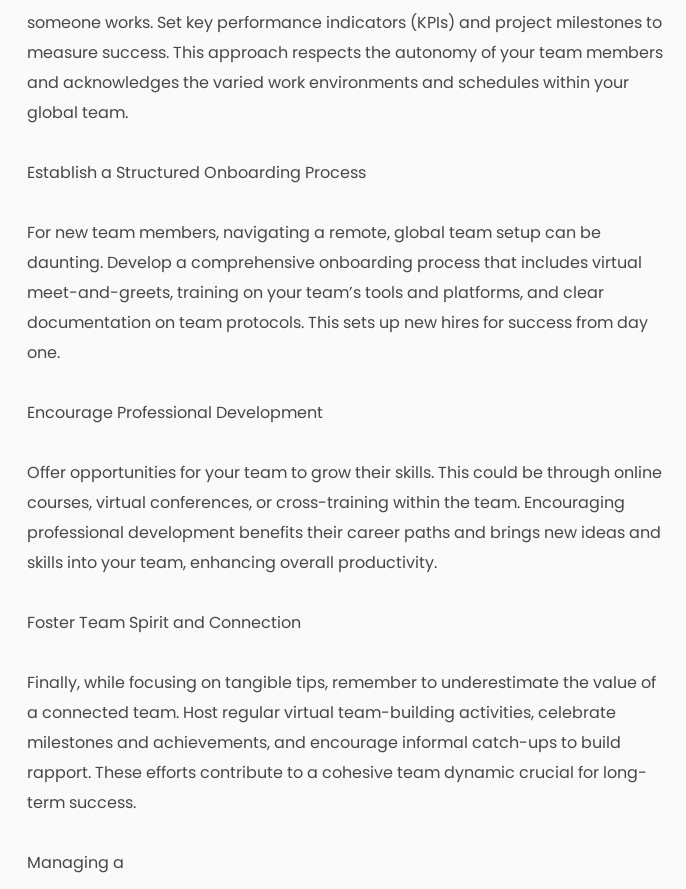someone works. Set key performance indicators (KPIs) and project milestones to measure success. This approach respects the autonomy of your team members and acknowledges the varied work environments and schedules within your global team.

Establish a Structured Onboarding Process

For new team members, navigating a remote, global team setup can be daunting. Develop a comprehensive onboarding process that includes virtual meet-and-greets, training on your team’s tools and platforms, and clear documentation on team protocols. This sets up new hires for success from day one.

Encourage Professional Development

Offer opportunities for your team to grow their skills. This could be through online courses, virtual conferences, or cross-training within the team. Encouraging professional development benefits their career paths and brings new ideas and skills into your team, enhancing overall productivity.

Foster Team Spirit and Connection

Finally, while focusing on tangible tips, remember to underestimate the value of a connected team. Host regular virtual team-building activities, celebrate milestones and achievements, and encourage informal catch-ups to build rapport. These efforts contribute to a cohesive team dynamic crucial for long-term success.

Managing a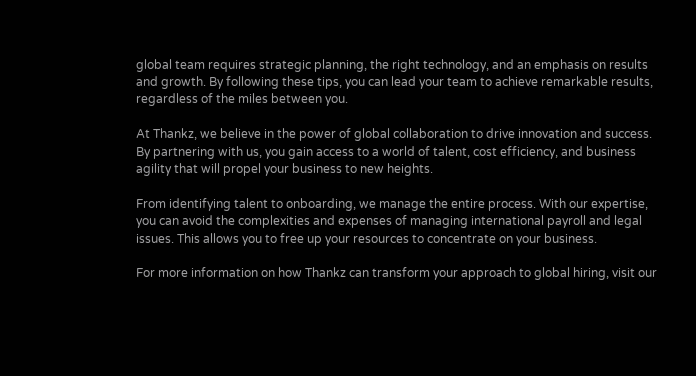global team requires strategic planning, the right technology, and an emphasis on results and growth. By following these tips, you can lead your team to achieve remarkable results, regardless of the miles between you.

At Thankz, we believe in the power of global collaboration to drive innovation and success. By partnering with us, you gain access to a world of talent, cost efficiency, and business agility that will propel your business to new heights.

From identifying talent to onboarding, we manage the entire process. With our expertise, you can avoid the complexities and expenses of managing international payroll and legal issues. This allows you to free up your resources to concentrate on your business.

For more information on how Thankz can transform your approach to global hiring, visit our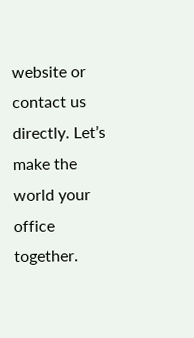website or contact us directly. Let’s make the world your office together.